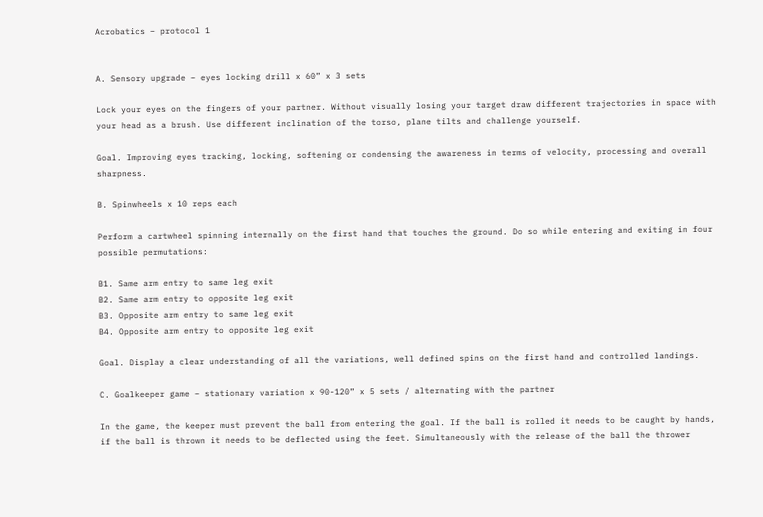Acrobatics – protocol 1


A. Sensory upgrade – eyes locking drill x 60” x 3 sets

Lock your eyes on the fingers of your partner. Without visually losing your target draw different trajectories in space with your head as a brush. Use different inclination of the torso, plane tilts and challenge yourself.

Goal. Improving eyes tracking, locking, softening or condensing the awareness in terms of velocity, processing and overall sharpness.

B. Spinwheels x 10 reps each

Perform a cartwheel spinning internally on the first hand that touches the ground. Do so while entering and exiting in four possible permutations:

B1. Same arm entry to same leg exit
B2. Same arm entry to opposite leg exit
B3. Opposite arm entry to same leg exit
B4. Opposite arm entry to opposite leg exit

Goal. Display a clear understanding of all the variations, well defined spins on the first hand and controlled landings.

C. Goalkeeper game – stationary variation x 90-120” x 5 sets / alternating with the partner

In the game, the keeper must prevent the ball from entering the goal. If the ball is rolled it needs to be caught by hands, if the ball is thrown it needs to be deflected using the feet. Simultaneously with the release of the ball the thrower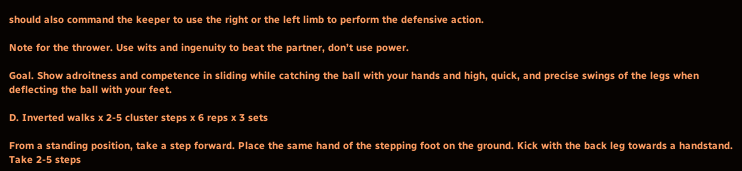should also command the keeper to use the right or the left limb to perform the defensive action.

Note for the thrower. Use wits and ingenuity to beat the partner, don’t use power.

Goal. Show adroitness and competence in sliding while catching the ball with your hands and high, quick, and precise swings of the legs when deflecting the ball with your feet.

D. Inverted walks x 2-5 cluster steps x 6 reps x 3 sets

From a standing position, take a step forward. Place the same hand of the stepping foot on the ground. Kick with the back leg towards a handstand. Take 2-5 steps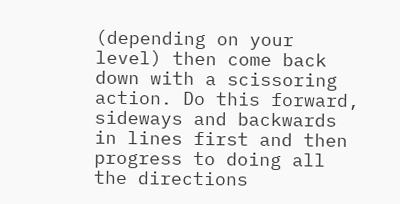(depending on your level) then come back down with a scissoring action. Do this forward, sideways and backwards in lines first and then progress to doing all the directions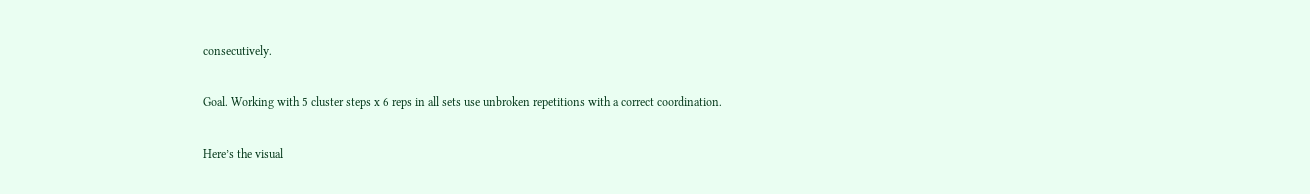consecutively.

Goal. Working with 5 cluster steps x 6 reps in all sets use unbroken repetitions with a correct coordination.

Here’s the visual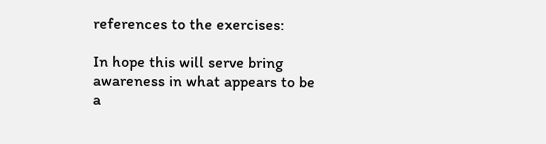references to the exercises:

In hope this will serve bring awareness in what appears to be a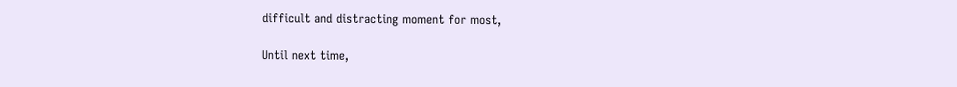difficult and distracting moment for most,

Until next time,